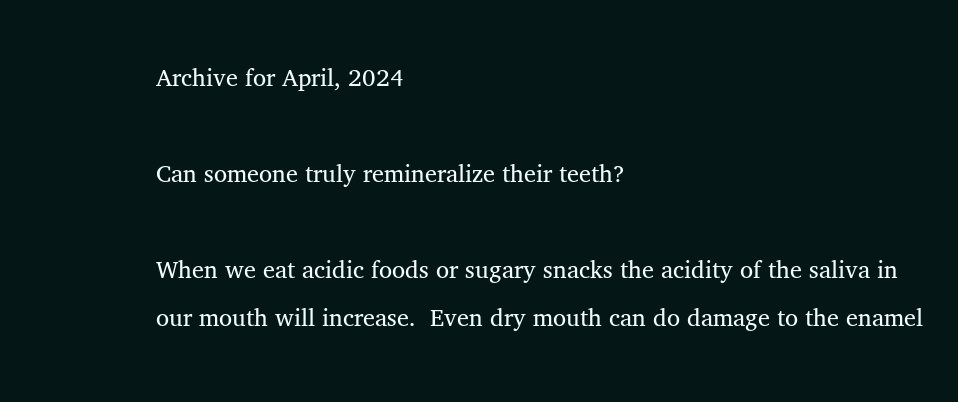Archive for April, 2024

Can someone truly remineralize their teeth?

When we eat acidic foods or sugary snacks the acidity of the saliva in our mouth will increase.  Even dry mouth can do damage to the enamel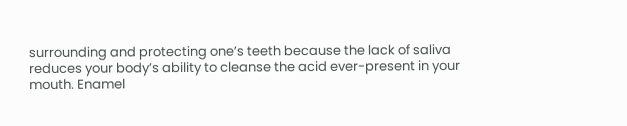surrounding and protecting one’s teeth because the lack of saliva reduces your body’s ability to cleanse the acid ever-present in your mouth. Enamel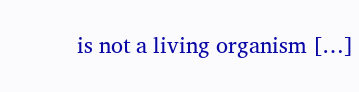is not a living organism […]